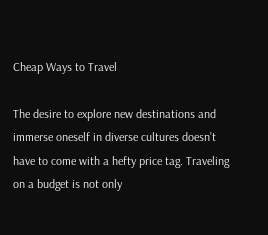Cheap Ways to Travel

The desire to explore new destinations and immerse oneself in diverse cultures doesn’t have to come with a hefty price tag. Traveling on a budget is not only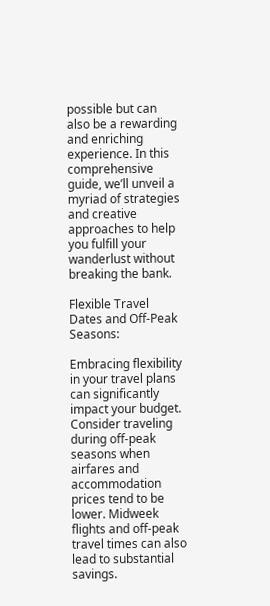possible but can also be a rewarding and enriching experience. In this comprehensive guide, we’ll unveil a myriad of strategies and creative approaches to help you fulfill your wanderlust without breaking the bank.

Flexible Travel Dates and Off-Peak Seasons:

Embracing flexibility in your travel plans can significantly impact your budget. Consider traveling during off-peak seasons when airfares and accommodation prices tend to be lower. Midweek flights and off-peak travel times can also lead to substantial savings.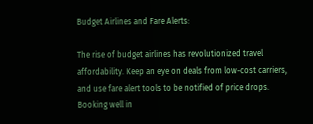Budget Airlines and Fare Alerts:

The rise of budget airlines has revolutionized travel affordability. Keep an eye on deals from low-cost carriers, and use fare alert tools to be notified of price drops. Booking well in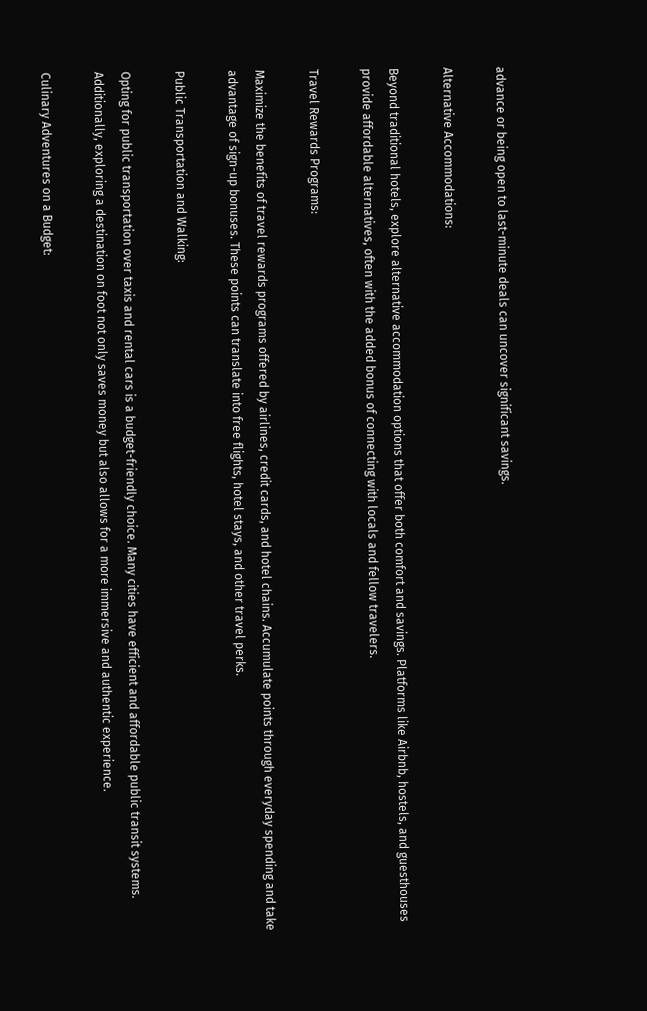advance or being open to last-minute deals can uncover significant savings.

Alternative Accommodations:

Beyond traditional hotels, explore alternative accommodation options that offer both comfort and savings. Platforms like Airbnb, hostels, and guesthouses provide affordable alternatives, often with the added bonus of connecting with locals and fellow travelers.

Travel Rewards Programs:

Maximize the benefits of travel rewards programs offered by airlines, credit cards, and hotel chains. Accumulate points through everyday spending and take advantage of sign-up bonuses. These points can translate into free flights, hotel stays, and other travel perks.

Public Transportation and Walking:

Opting for public transportation over taxis and rental cars is a budget-friendly choice. Many cities have efficient and affordable public transit systems. Additionally, exploring a destination on foot not only saves money but also allows for a more immersive and authentic experience.

Culinary Adventures on a Budget: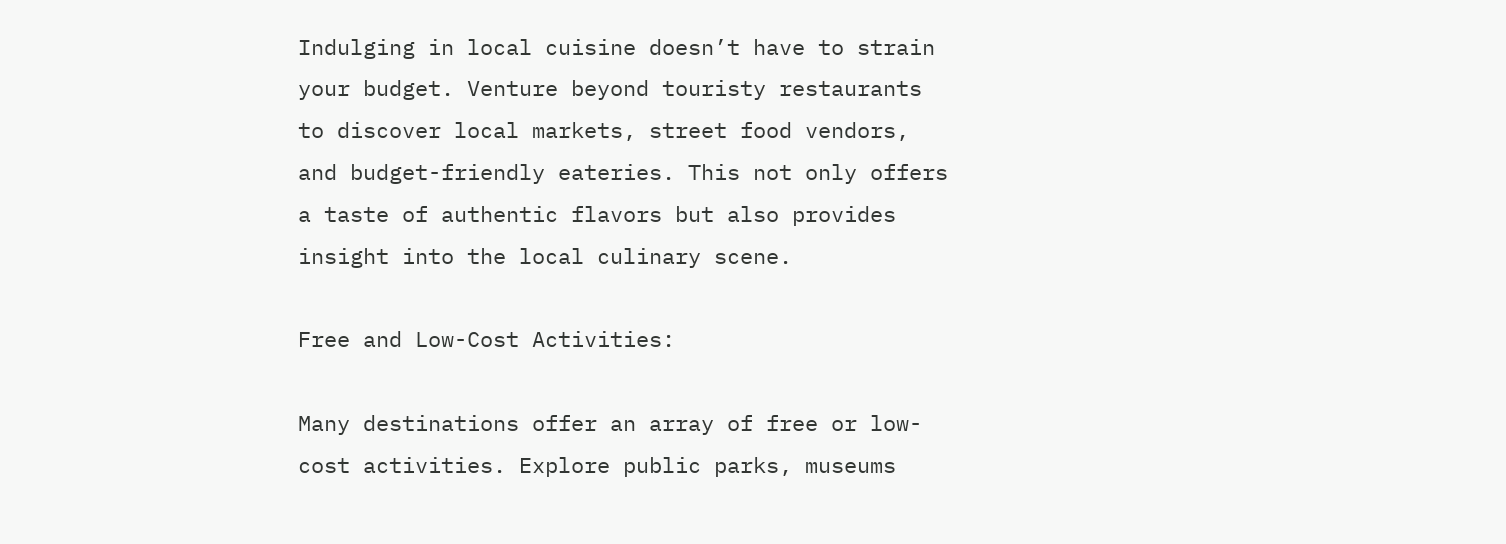Indulging in local cuisine doesn’t have to strain your budget. Venture beyond touristy restaurants to discover local markets, street food vendors, and budget-friendly eateries. This not only offers a taste of authentic flavors but also provides insight into the local culinary scene.

Free and Low-Cost Activities:

Many destinations offer an array of free or low-cost activities. Explore public parks, museums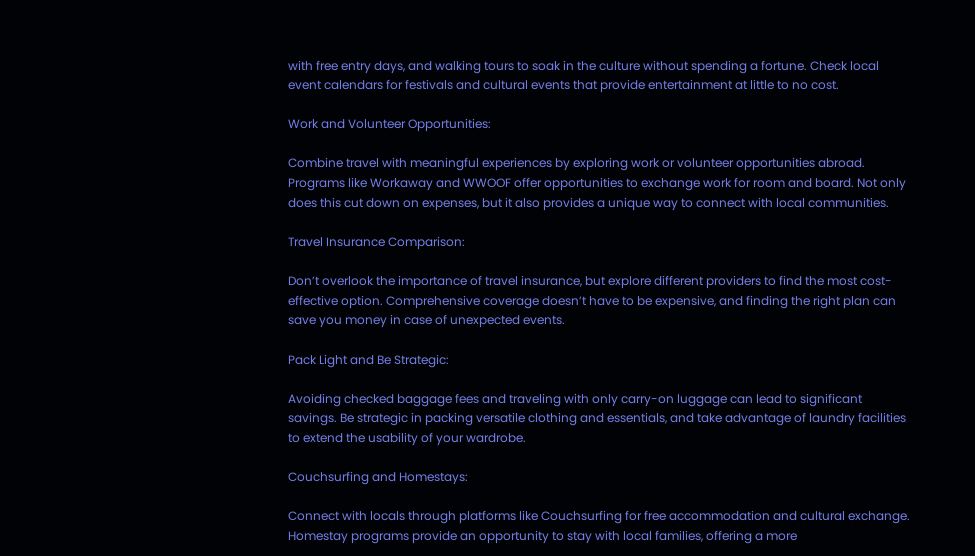with free entry days, and walking tours to soak in the culture without spending a fortune. Check local event calendars for festivals and cultural events that provide entertainment at little to no cost.

Work and Volunteer Opportunities:

Combine travel with meaningful experiences by exploring work or volunteer opportunities abroad. Programs like Workaway and WWOOF offer opportunities to exchange work for room and board. Not only does this cut down on expenses, but it also provides a unique way to connect with local communities.

Travel Insurance Comparison:

Don’t overlook the importance of travel insurance, but explore different providers to find the most cost-effective option. Comprehensive coverage doesn’t have to be expensive, and finding the right plan can save you money in case of unexpected events.

Pack Light and Be Strategic:

Avoiding checked baggage fees and traveling with only carry-on luggage can lead to significant savings. Be strategic in packing versatile clothing and essentials, and take advantage of laundry facilities to extend the usability of your wardrobe.

Couchsurfing and Homestays:

Connect with locals through platforms like Couchsurfing for free accommodation and cultural exchange. Homestay programs provide an opportunity to stay with local families, offering a more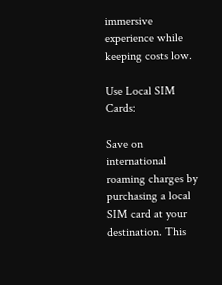immersive experience while keeping costs low.

Use Local SIM Cards:

Save on international roaming charges by purchasing a local SIM card at your destination. This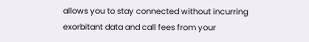allows you to stay connected without incurring exorbitant data and call fees from your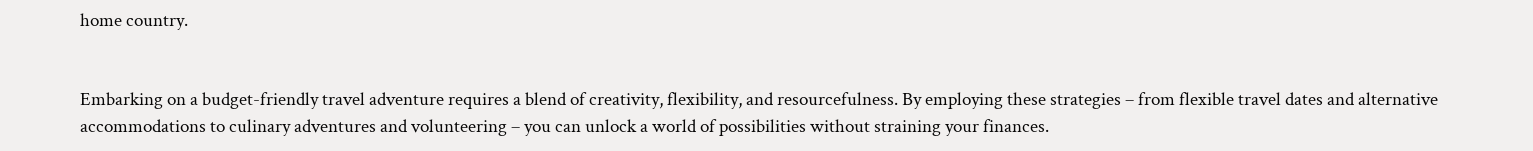home country.


Embarking on a budget-friendly travel adventure requires a blend of creativity, flexibility, and resourcefulness. By employing these strategies – from flexible travel dates and alternative accommodations to culinary adventures and volunteering – you can unlock a world of possibilities without straining your finances.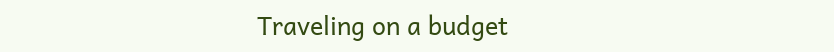Traveling on a budget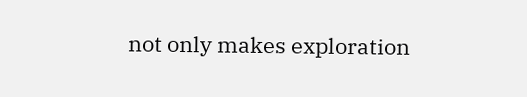not only makes exploration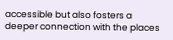accessible but also fosters a deeper connection with the places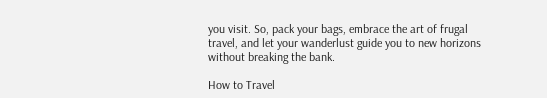you visit. So, pack your bags, embrace the art of frugal travel, and let your wanderlust guide you to new horizons without breaking the bank.

How to Travel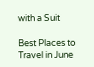with a Suit

Best Places to Travel in June